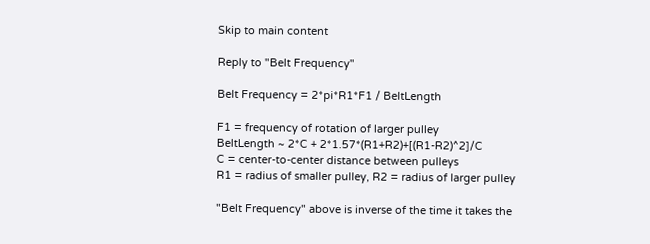Skip to main content

Reply to "Belt Frequency"

Belt Frequency = 2*pi*R1*F1 / BeltLength

F1 = frequency of rotation of larger pulley
BeltLength ~ 2*C + 2*1.57*(R1+R2)+[(R1-R2)^2]/C
C = center-to-center distance between pulleys
R1 = radius of smaller pulley, R2 = radius of larger pulley

"Belt Frequency" above is inverse of the time it takes the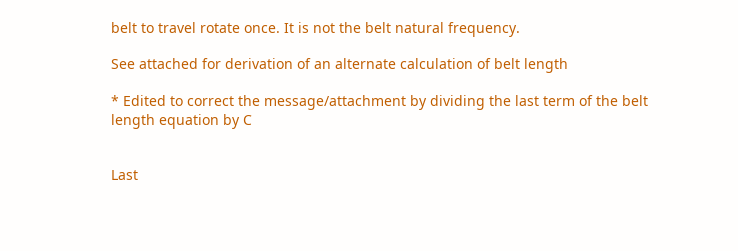belt to travel rotate once. It is not the belt natural frequency.

See attached for derivation of an alternate calculation of belt length

* Edited to correct the message/attachment by dividing the last term of the belt length equation by C


Last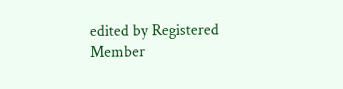edited by Registered Member